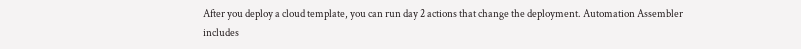After you deploy a cloud template, you can run day 2 actions that change the deployment. Automation Assembler includes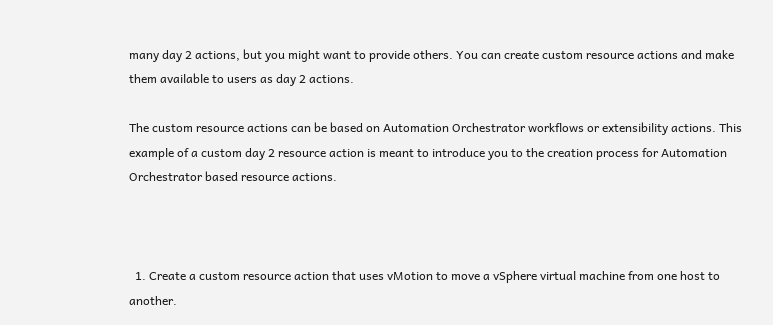many day 2 actions, but you might want to provide others. You can create custom resource actions and make them available to users as day 2 actions.

The custom resource actions can be based on Automation Orchestrator workflows or extensibility actions. This example of a custom day 2 resource action is meant to introduce you to the creation process for Automation Orchestrator based resource actions.



  1. Create a custom resource action that uses vMotion to move a vSphere virtual machine from one host to another.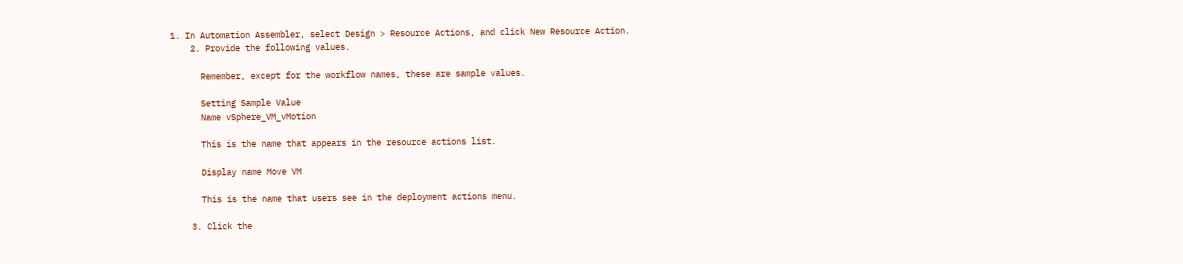1. In Automation Assembler, select Design > Resource Actions, and click New Resource Action.
    2. Provide the following values.

      Remember, except for the workflow names, these are sample values.

      Setting Sample Value
      Name vSphere_VM_vMotion

      This is the name that appears in the resource actions list.

      Display name Move VM

      This is the name that users see in the deployment actions menu.

    3. Click the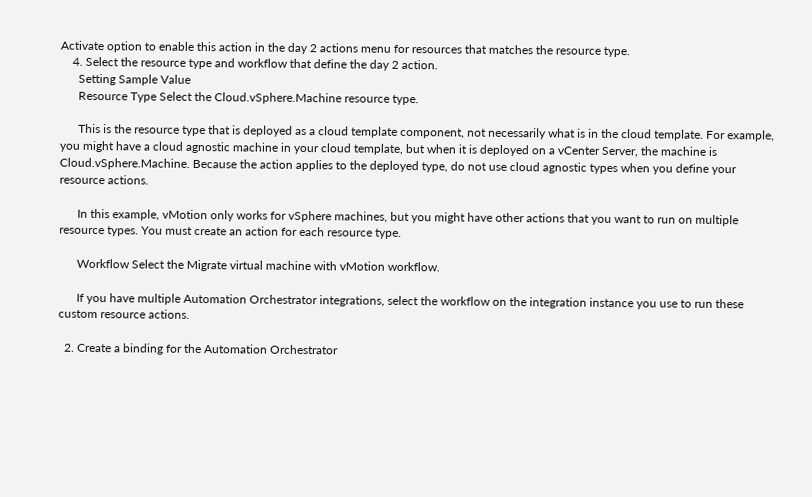Activate option to enable this action in the day 2 actions menu for resources that matches the resource type.
    4. Select the resource type and workflow that define the day 2 action.
      Setting Sample Value
      Resource Type Select the Cloud.vSphere.Machine resource type.

      This is the resource type that is deployed as a cloud template component, not necessarily what is in the cloud template. For example, you might have a cloud agnostic machine in your cloud template, but when it is deployed on a vCenter Server, the machine is Cloud.vSphere.Machine. Because the action applies to the deployed type, do not use cloud agnostic types when you define your resource actions.

      In this example, vMotion only works for vSphere machines, but you might have other actions that you want to run on multiple resource types. You must create an action for each resource type.

      Workflow Select the Migrate virtual machine with vMotion workflow.

      If you have multiple Automation Orchestrator integrations, select the workflow on the integration instance you use to run these custom resource actions.

  2. Create a binding for the Automation Orchestrator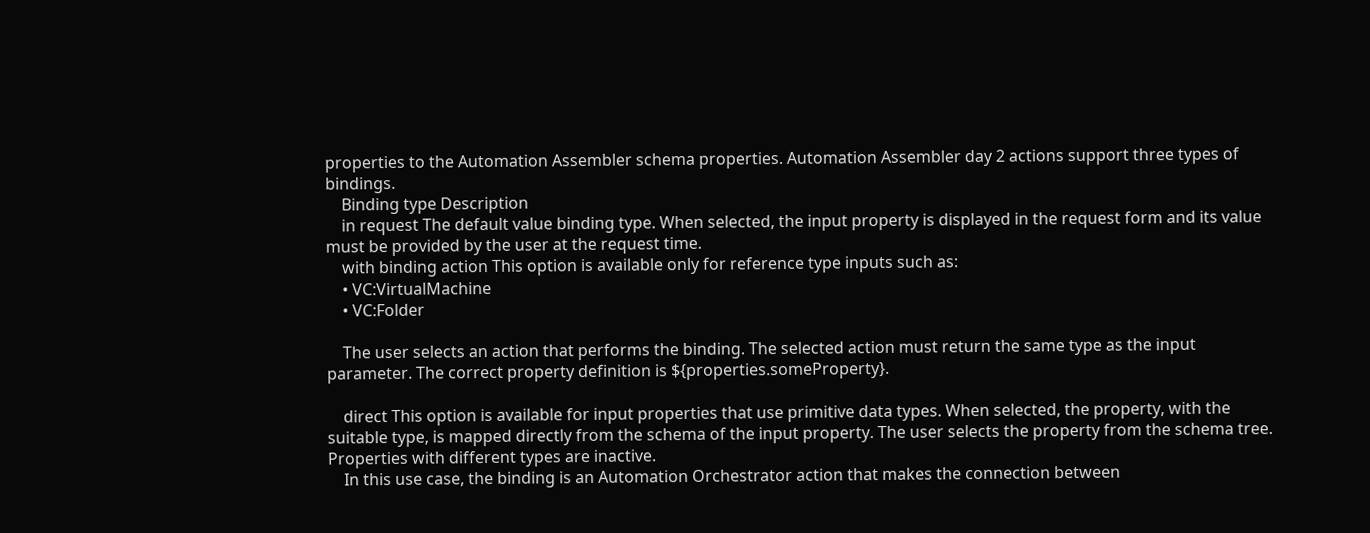properties to the Automation Assembler schema properties. Automation Assembler day 2 actions support three types of bindings.
    Binding type Description
    in request The default value binding type. When selected, the input property is displayed in the request form and its value must be provided by the user at the request time.
    with binding action This option is available only for reference type inputs such as:
    • VC:VirtualMachine
    • VC:Folder

    The user selects an action that performs the binding. The selected action must return the same type as the input parameter. The correct property definition is ${properties.someProperty}.

    direct This option is available for input properties that use primitive data types. When selected, the property, with the suitable type, is mapped directly from the schema of the input property. The user selects the property from the schema tree. Properties with different types are inactive.
    In this use case, the binding is an Automation Orchestrator action that makes the connection between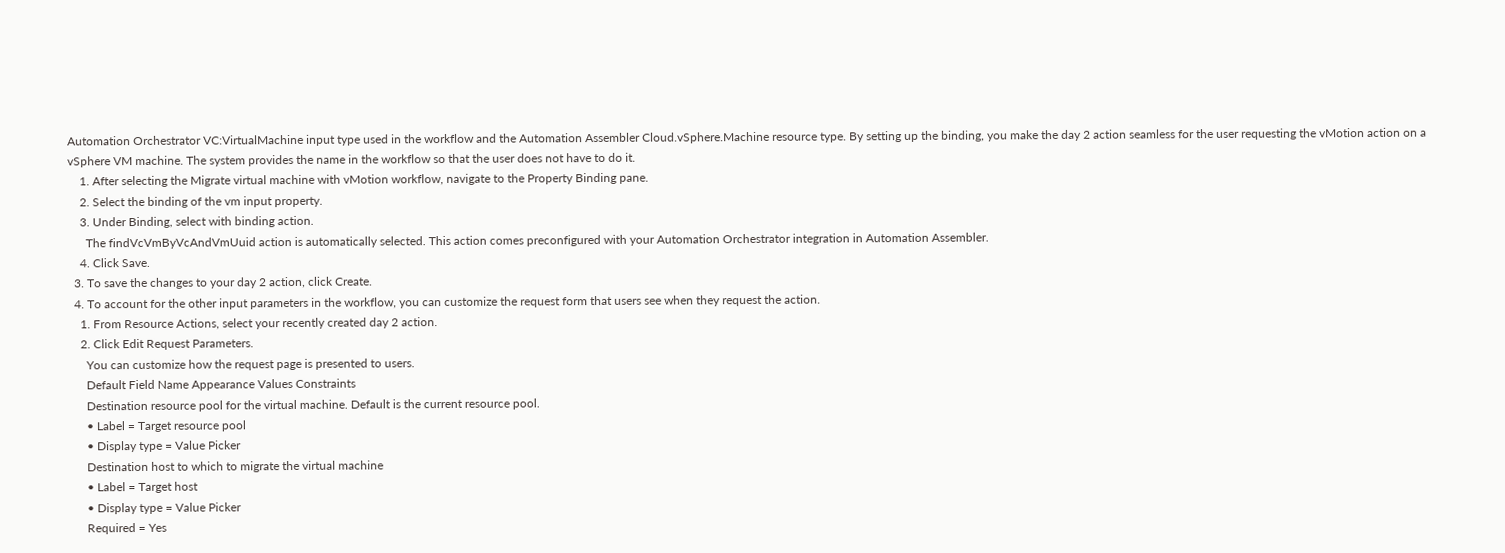Automation Orchestrator VC:VirtualMachine input type used in the workflow and the Automation Assembler Cloud.vSphere.Machine resource type. By setting up the binding, you make the day 2 action seamless for the user requesting the vMotion action on a vSphere VM machine. The system provides the name in the workflow so that the user does not have to do it.
    1. After selecting the Migrate virtual machine with vMotion workflow, navigate to the Property Binding pane.
    2. Select the binding of the vm input property.
    3. Under Binding, select with binding action.
      The findVcVmByVcAndVmUuid action is automatically selected. This action comes preconfigured with your Automation Orchestrator integration in Automation Assembler.
    4. Click Save.
  3. To save the changes to your day 2 action, click Create.
  4. To account for the other input parameters in the workflow, you can customize the request form that users see when they request the action.
    1. From Resource Actions, select your recently created day 2 action.
    2. Click Edit Request Parameters.
      You can customize how the request page is presented to users.
      Default Field Name Appearance Values Constraints
      Destination resource pool for the virtual machine. Default is the current resource pool.
      • Label = Target resource pool
      • Display type = Value Picker
      Destination host to which to migrate the virtual machine
      • Label = Target host
      • Display type = Value Picker
      Required = Yes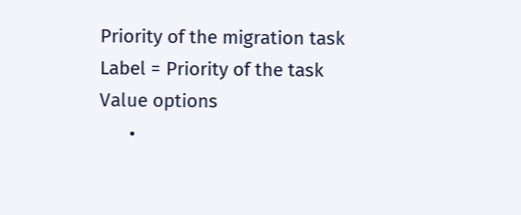Priority of the migration task Label = Priority of the task Value options
      •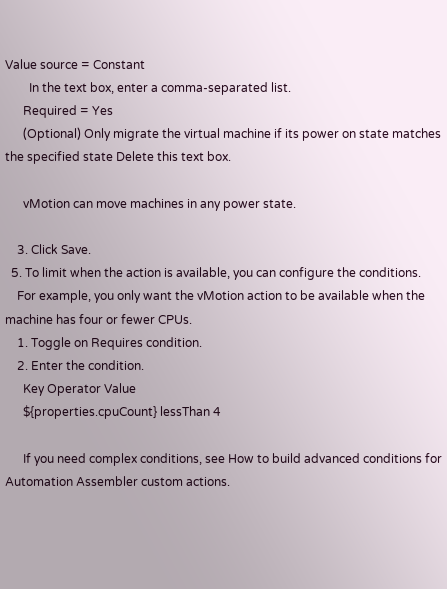Value source = Constant
        In the text box, enter a comma-separated list.
      Required = Yes
      (Optional) Only migrate the virtual machine if its power on state matches the specified state Delete this text box.

      vMotion can move machines in any power state.

    3. Click Save.
  5. To limit when the action is available, you can configure the conditions.
    For example, you only want the vMotion action to be available when the machine has four or fewer CPUs.
    1. Toggle on Requires condition.
    2. Enter the condition.
      Key Operator Value
      ${properties.cpuCount} lessThan 4

      If you need complex conditions, see How to build advanced conditions for Automation Assembler custom actions.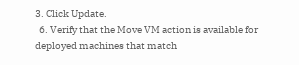3. Click Update.
  6. Verify that the Move VM action is available for deployed machines that match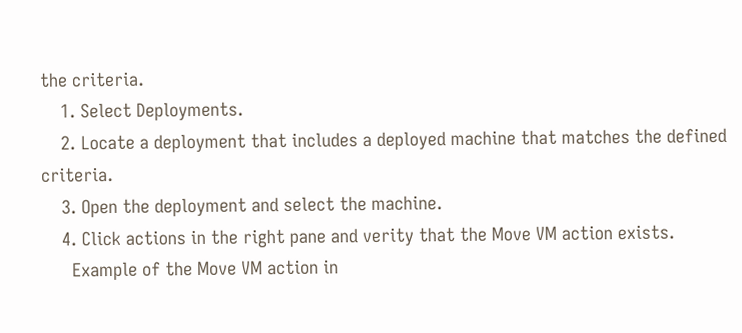the criteria.
    1. Select Deployments.
    2. Locate a deployment that includes a deployed machine that matches the defined criteria.
    3. Open the deployment and select the machine.
    4. Click actions in the right pane and verity that the Move VM action exists.
      Example of the Move VM action in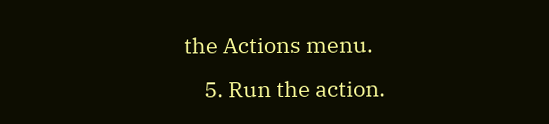the Actions menu.
    5. Run the action.